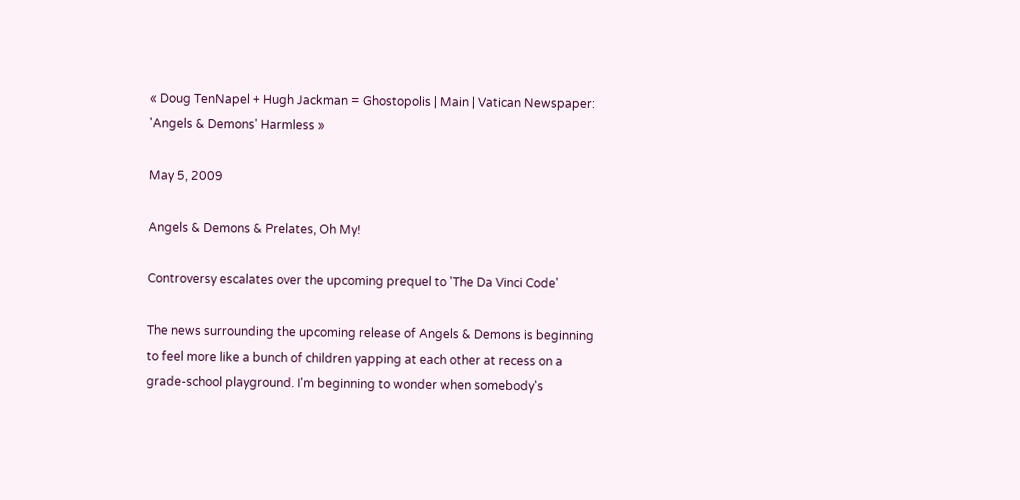« Doug TenNapel + Hugh Jackman = Ghostopolis | Main | Vatican Newspaper: 'Angels & Demons' Harmless »

May 5, 2009

Angels & Demons & Prelates, Oh My!

Controversy escalates over the upcoming prequel to 'The Da Vinci Code'

The news surrounding the upcoming release of Angels & Demons is beginning to feel more like a bunch of children yapping at each other at recess on a grade-school playground. I'm beginning to wonder when somebody's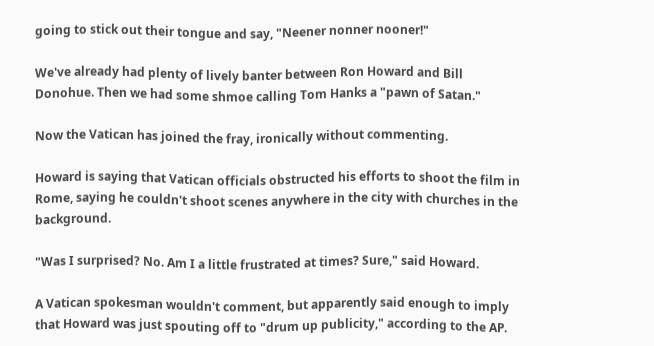going to stick out their tongue and say, "Neener nonner nooner!"

We've already had plenty of lively banter between Ron Howard and Bill Donohue. Then we had some shmoe calling Tom Hanks a "pawn of Satan."

Now the Vatican has joined the fray, ironically without commenting.

Howard is saying that Vatican officials obstructed his efforts to shoot the film in Rome, saying he couldn't shoot scenes anywhere in the city with churches in the background.

"Was I surprised? No. Am I a little frustrated at times? Sure," said Howard.

A Vatican spokesman wouldn't comment, but apparently said enough to imply that Howard was just spouting off to "drum up publicity," according to the AP.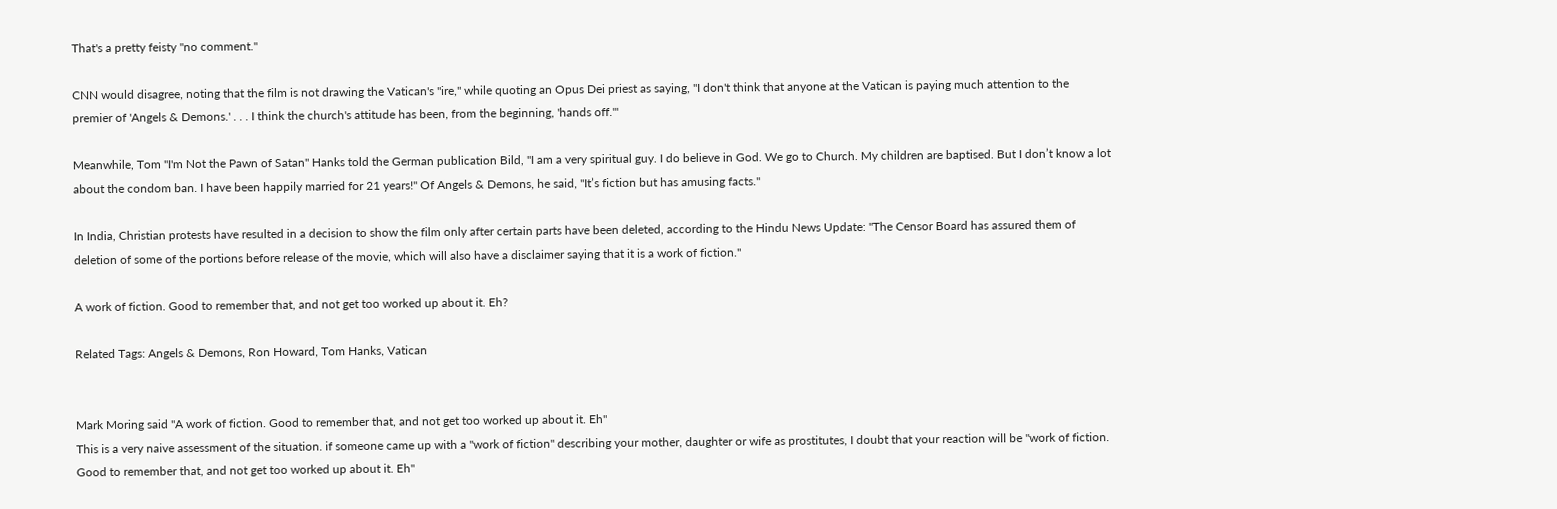That's a pretty feisty "no comment."

CNN would disagree, noting that the film is not drawing the Vatican's "ire," while quoting an Opus Dei priest as saying, "I don't think that anyone at the Vatican is paying much attention to the premier of 'Angels & Demons.' . . . I think the church's attitude has been, from the beginning, 'hands off.'"

Meanwhile, Tom "I'm Not the Pawn of Satan" Hanks told the German publication Bild, "I am a very spiritual guy. I do believe in God. We go to Church. My children are baptised. But I don’t know a lot about the condom ban. I have been happily married for 21 years!" Of Angels & Demons, he said, "It’s fiction but has amusing facts."

In India, Christian protests have resulted in a decision to show the film only after certain parts have been deleted, according to the Hindu News Update: "The Censor Board has assured them of deletion of some of the portions before release of the movie, which will also have a disclaimer saying that it is a work of fiction."

A work of fiction. Good to remember that, and not get too worked up about it. Eh?

Related Tags: Angels & Demons, Ron Howard, Tom Hanks, Vatican


Mark Moring said "A work of fiction. Good to remember that, and not get too worked up about it. Eh"
This is a very naive assessment of the situation. if someone came up with a "work of fiction" describing your mother, daughter or wife as prostitutes, I doubt that your reaction will be "work of fiction. Good to remember that, and not get too worked up about it. Eh"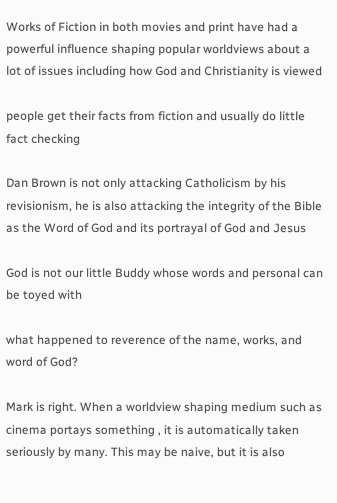Works of Fiction in both movies and print have had a powerful influence shaping popular worldviews about a lot of issues including how God and Christianity is viewed

people get their facts from fiction and usually do little fact checking

Dan Brown is not only attacking Catholicism by his revisionism, he is also attacking the integrity of the Bible as the Word of God and its portrayal of God and Jesus

God is not our little Buddy whose words and personal can be toyed with

what happened to reverence of the name, works, and word of God?

Mark is right. When a worldview shaping medium such as cinema portays something , it is automatically taken seriously by many. This may be naive, but it is also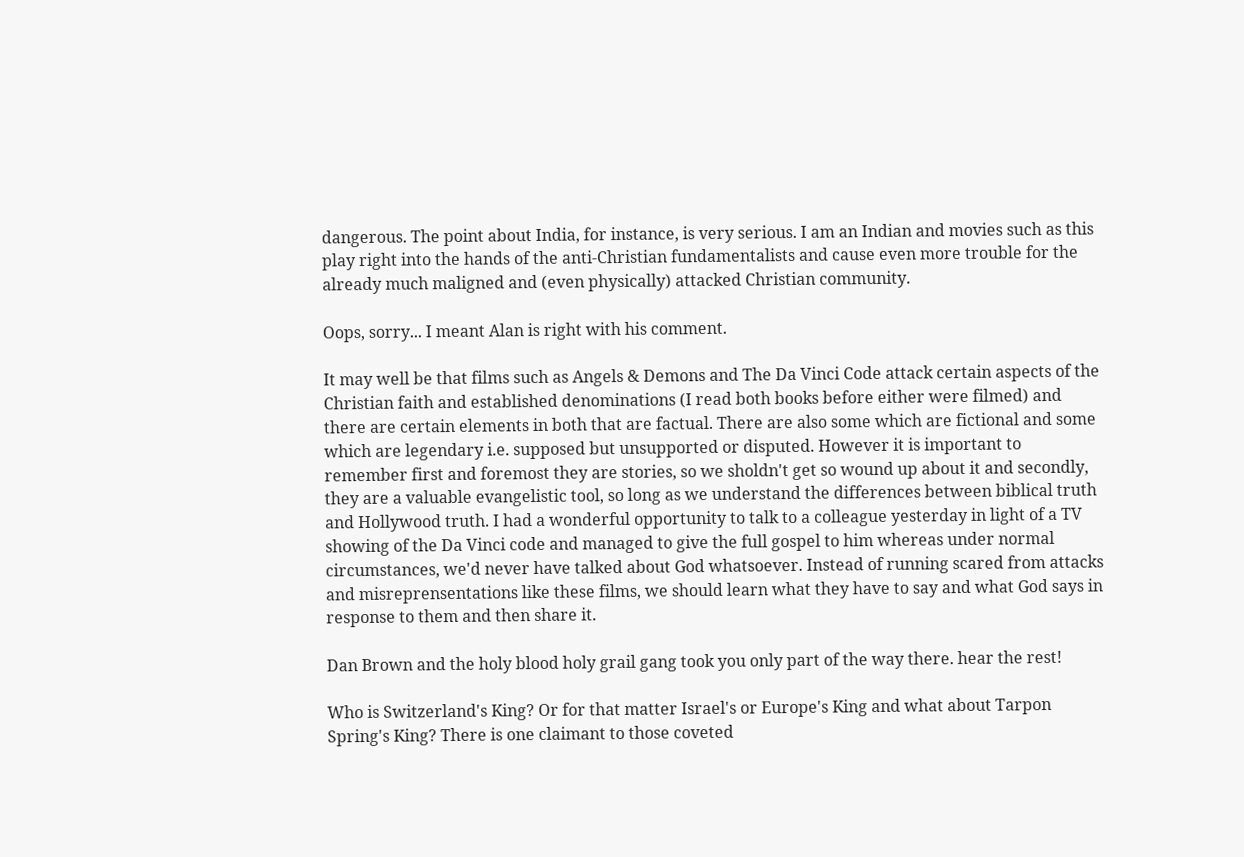dangerous. The point about India, for instance, is very serious. I am an Indian and movies such as this play right into the hands of the anti-Christian fundamentalists and cause even more trouble for the already much maligned and (even physically) attacked Christian community.

Oops, sorry... I meant Alan is right with his comment.

It may well be that films such as Angels & Demons and The Da Vinci Code attack certain aspects of the Christian faith and established denominations (I read both books before either were filmed) and there are certain elements in both that are factual. There are also some which are fictional and some which are legendary i.e. supposed but unsupported or disputed. However it is important to remember first and foremost they are stories, so we sholdn't get so wound up about it and secondly, they are a valuable evangelistic tool, so long as we understand the differences between biblical truth and Hollywood truth. I had a wonderful opportunity to talk to a colleague yesterday in light of a TV showing of the Da Vinci code and managed to give the full gospel to him whereas under normal circumstances, we'd never have talked about God whatsoever. Instead of running scared from attacks and misreprensentations like these films, we should learn what they have to say and what God says in response to them and then share it.

Dan Brown and the holy blood holy grail gang took you only part of the way there. hear the rest!

Who is Switzerland's King? Or for that matter Israel's or Europe's King and what about Tarpon Spring's King? There is one claimant to those coveted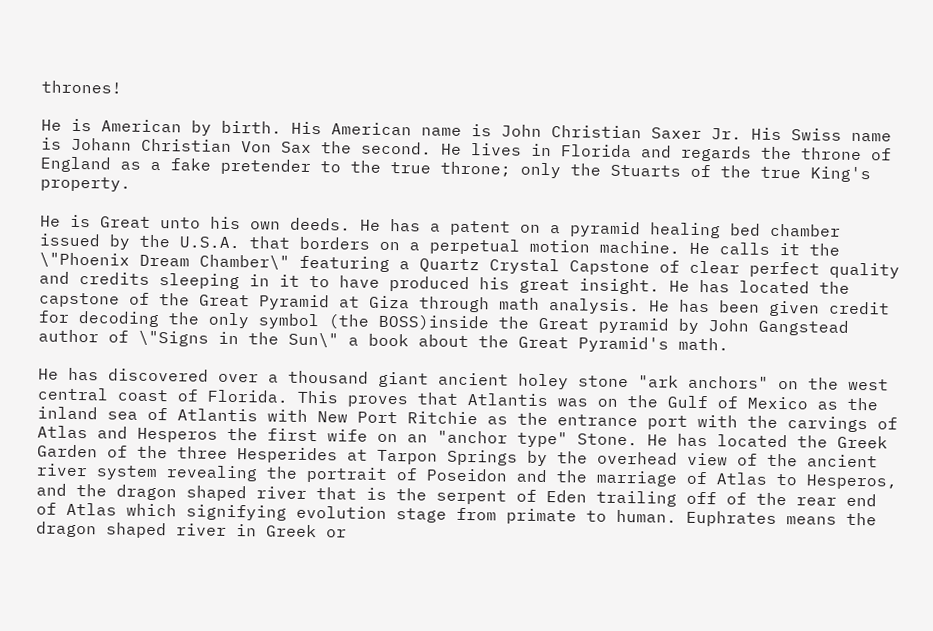thrones!

He is American by birth. His American name is John Christian Saxer Jr. His Swiss name is Johann Christian Von Sax the second. He lives in Florida and regards the throne of England as a fake pretender to the true throne; only the Stuarts of the true King's property.

He is Great unto his own deeds. He has a patent on a pyramid healing bed chamber issued by the U.S.A. that borders on a perpetual motion machine. He calls it the \"Phoenix Dream Chamber\" featuring a Quartz Crystal Capstone of clear perfect quality and credits sleeping in it to have produced his great insight. He has located the capstone of the Great Pyramid at Giza through math analysis. He has been given credit for decoding the only symbol (the BOSS)inside the Great pyramid by John Gangstead author of \"Signs in the Sun\" a book about the Great Pyramid's math.

He has discovered over a thousand giant ancient holey stone "ark anchors" on the west central coast of Florida. This proves that Atlantis was on the Gulf of Mexico as the inland sea of Atlantis with New Port Ritchie as the entrance port with the carvings of Atlas and Hesperos the first wife on an "anchor type" Stone. He has located the Greek Garden of the three Hesperides at Tarpon Springs by the overhead view of the ancient river system revealing the portrait of Poseidon and the marriage of Atlas to Hesperos, and the dragon shaped river that is the serpent of Eden trailing off of the rear end of Atlas which signifying evolution stage from primate to human. Euphrates means the dragon shaped river in Greek or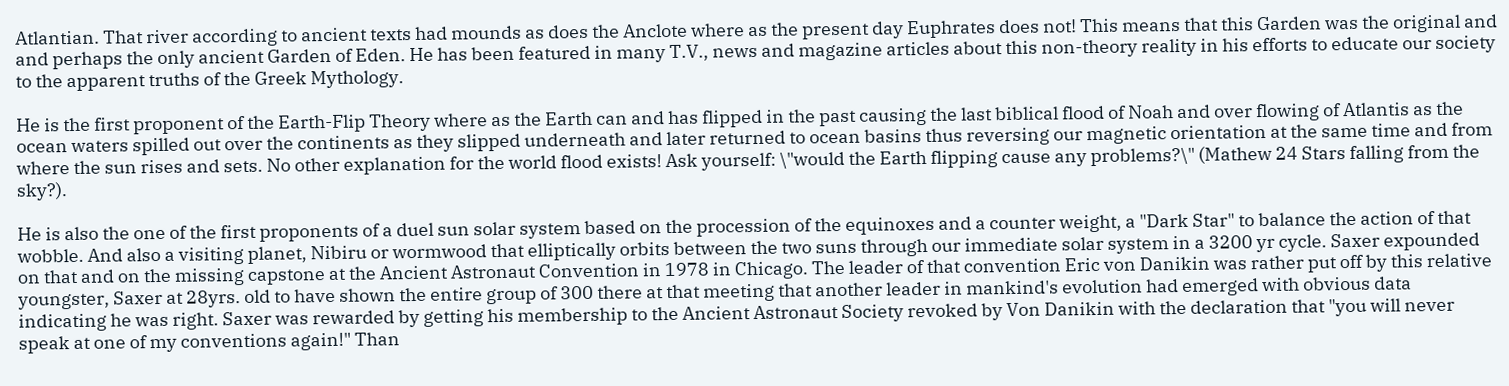Atlantian. That river according to ancient texts had mounds as does the Anclote where as the present day Euphrates does not! This means that this Garden was the original and and perhaps the only ancient Garden of Eden. He has been featured in many T.V., news and magazine articles about this non-theory reality in his efforts to educate our society to the apparent truths of the Greek Mythology.

He is the first proponent of the Earth-Flip Theory where as the Earth can and has flipped in the past causing the last biblical flood of Noah and over flowing of Atlantis as the ocean waters spilled out over the continents as they slipped underneath and later returned to ocean basins thus reversing our magnetic orientation at the same time and from where the sun rises and sets. No other explanation for the world flood exists! Ask yourself: \"would the Earth flipping cause any problems?\" (Mathew 24 Stars falling from the sky?).

He is also the one of the first proponents of a duel sun solar system based on the procession of the equinoxes and a counter weight, a "Dark Star" to balance the action of that wobble. And also a visiting planet, Nibiru or wormwood that elliptically orbits between the two suns through our immediate solar system in a 3200 yr cycle. Saxer expounded on that and on the missing capstone at the Ancient Astronaut Convention in 1978 in Chicago. The leader of that convention Eric von Danikin was rather put off by this relative youngster, Saxer at 28yrs. old to have shown the entire group of 300 there at that meeting that another leader in mankind's evolution had emerged with obvious data indicating he was right. Saxer was rewarded by getting his membership to the Ancient Astronaut Society revoked by Von Danikin with the declaration that "you will never speak at one of my conventions again!" Than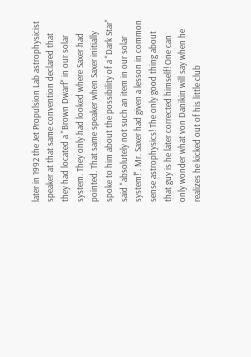later in 1992 the Jet Propulsion Lab astrophysicist speaker at that same convention declared that they had located a "Brown Dwarf" in our solar system. They only had looked where Saxer had pointed. That same speaker when Saxer initially spoke to him about the possibility of a "Dark Star" said "absolutely not such an item in our solar system!". Mr. Saxer had given a lesson in common sense astrophysics! The only good thing about that guy is he later corrected himself! One can only wonder what von Danikin will say when he realizes he kicked out of his little club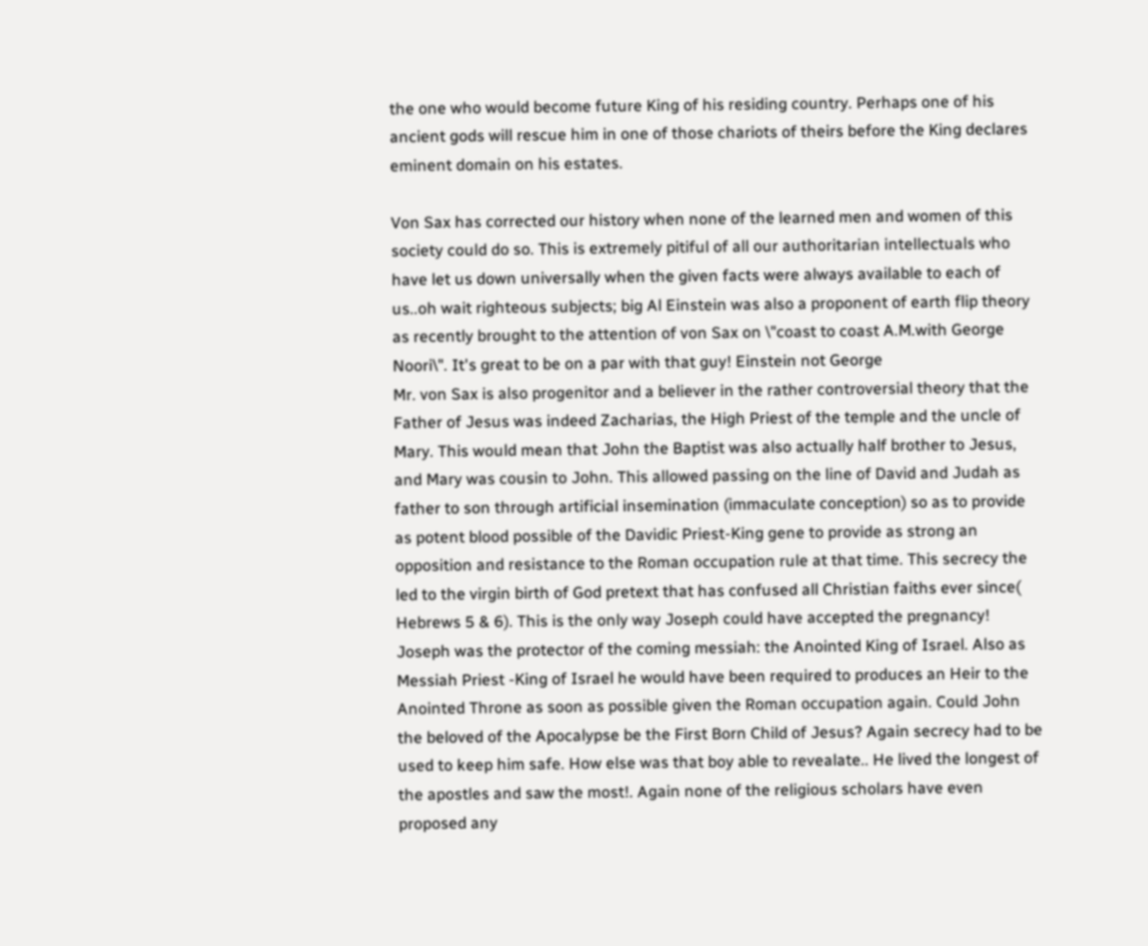the one who would become future King of his residing country. Perhaps one of his ancient gods will rescue him in one of those chariots of theirs before the King declares eminent domain on his estates.

Von Sax has corrected our history when none of the learned men and women of this society could do so. This is extremely pitiful of all our authoritarian intellectuals who have let us down universally when the given facts were always available to each of us..oh wait righteous subjects; big Al Einstein was also a proponent of earth flip theory as recently brought to the attention of von Sax on \"coast to coast A.M.with George Noori\". It's great to be on a par with that guy! Einstein not George
Mr. von Sax is also progenitor and a believer in the rather controversial theory that the Father of Jesus was indeed Zacharias, the High Priest of the temple and the uncle of Mary. This would mean that John the Baptist was also actually half brother to Jesus, and Mary was cousin to John. This allowed passing on the line of David and Judah as father to son through artificial insemination (immaculate conception) so as to provide as potent blood possible of the Davidic Priest-King gene to provide as strong an opposition and resistance to the Roman occupation rule at that time. This secrecy the led to the virgin birth of God pretext that has confused all Christian faiths ever since( Hebrews 5 & 6). This is the only way Joseph could have accepted the pregnancy! Joseph was the protector of the coming messiah: the Anointed King of Israel. Also as Messiah Priest -King of Israel he would have been required to produces an Heir to the Anointed Throne as soon as possible given the Roman occupation again. Could John the beloved of the Apocalypse be the First Born Child of Jesus? Again secrecy had to be used to keep him safe. How else was that boy able to revealate.. He lived the longest of the apostles and saw the most!. Again none of the religious scholars have even proposed any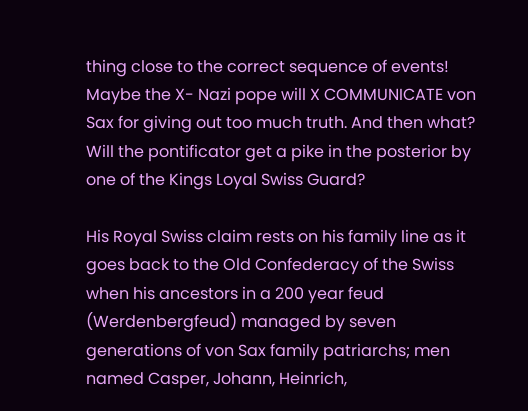thing close to the correct sequence of events! Maybe the X- Nazi pope will X COMMUNICATE von Sax for giving out too much truth. And then what? Will the pontificator get a pike in the posterior by one of the Kings Loyal Swiss Guard?

His Royal Swiss claim rests on his family line as it goes back to the Old Confederacy of the Swiss when his ancestors in a 200 year feud (Werdenbergfeud) managed by seven generations of von Sax family patriarchs; men named Casper, Johann, Heinrich,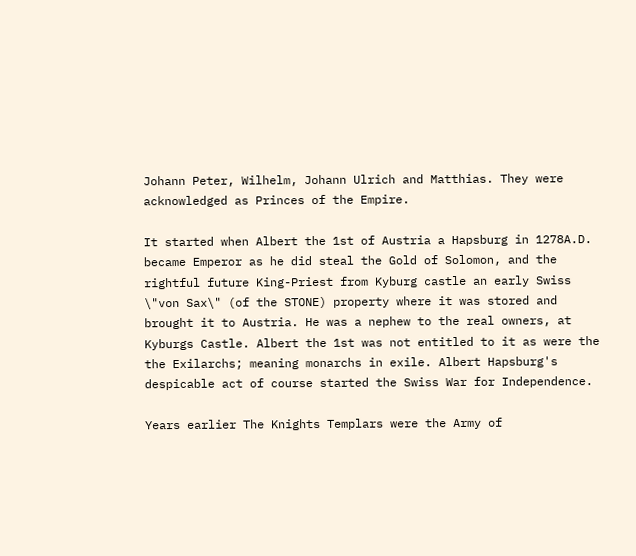Johann Peter, Wilhelm, Johann Ulrich and Matthias. They were acknowledged as Princes of the Empire.

It started when Albert the 1st of Austria a Hapsburg in 1278A.D. became Emperor as he did steal the Gold of Solomon, and the rightful future King-Priest from Kyburg castle an early Swiss \"von Sax\" (of the STONE) property where it was stored and brought it to Austria. He was a nephew to the real owners, at Kyburgs Castle. Albert the 1st was not entitled to it as were the the Exilarchs; meaning monarchs in exile. Albert Hapsburg's despicable act of course started the Swiss War for Independence.

Years earlier The Knights Templars were the Army of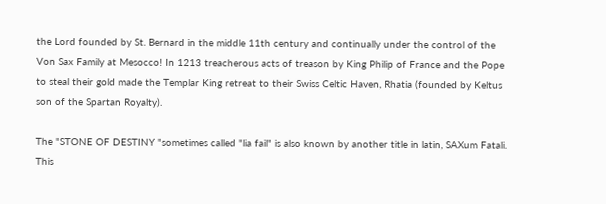the Lord founded by St. Bernard in the middle 11th century and continually under the control of the Von Sax Family at Mesocco! In 1213 treacherous acts of treason by King Philip of France and the Pope to steal their gold made the Templar King retreat to their Swiss Celtic Haven, Rhatia (founded by Keltus son of the Spartan Royalty).

The "STONE OF DESTINY "sometimes called "lia fail" is also known by another title in latin, SAXum Fatali. This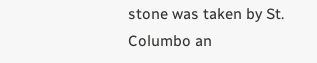stone was taken by St. Columbo an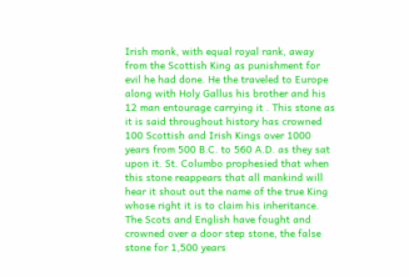Irish monk, with equal royal rank, away from the Scottish King as punishment for evil he had done. He the traveled to Europe along with Holy Gallus his brother and his 12 man entourage carrying it . This stone as it is said throughout history has crowned 100 Scottish and Irish Kings over 1000 years from 500 B.C. to 560 A.D. as they sat upon it. St. Columbo prophesied that when this stone reappears that all mankind will hear it shout out the name of the true King whose right it is to claim his inheritance. The Scots and English have fought and crowned over a door step stone, the false stone for 1,500 years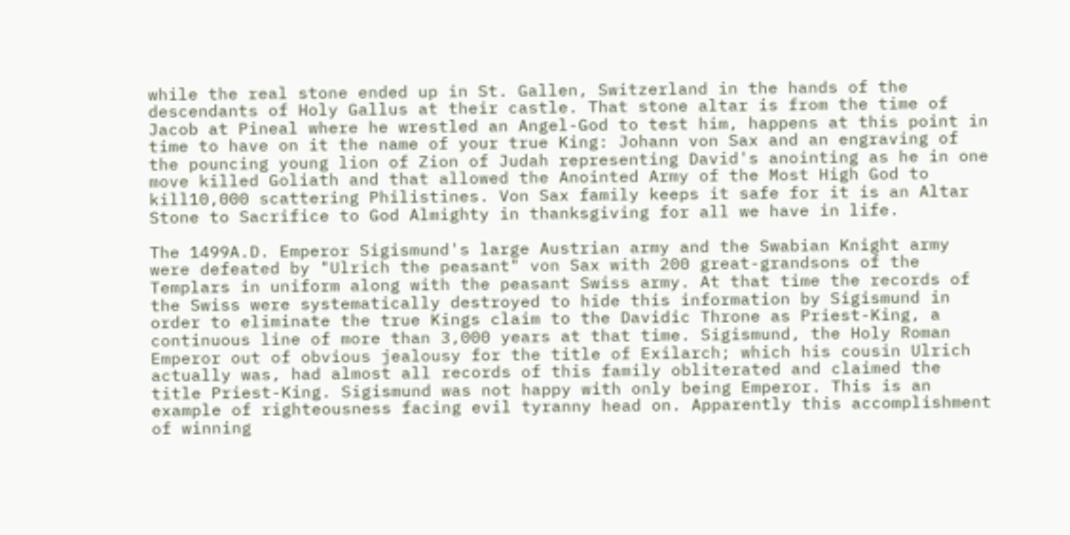while the real stone ended up in St. Gallen, Switzerland in the hands of the descendants of Holy Gallus at their castle. That stone altar is from the time of Jacob at Pineal where he wrestled an Angel-God to test him, happens at this point in time to have on it the name of your true King: Johann von Sax and an engraving of the pouncing young lion of Zion of Judah representing David's anointing as he in one move killed Goliath and that allowed the Anointed Army of the Most High God to kill10,000 scattering Philistines. Von Sax family keeps it safe for it is an Altar Stone to Sacrifice to God Almighty in thanksgiving for all we have in life.

The 1499A.D. Emperor Sigismund's large Austrian army and the Swabian Knight army were defeated by "Ulrich the peasant" von Sax with 200 great-grandsons of the Templars in uniform along with the peasant Swiss army. At that time the records of the Swiss were systematically destroyed to hide this information by Sigismund in order to eliminate the true Kings claim to the Davidic Throne as Priest-King, a continuous line of more than 3,000 years at that time. Sigismund, the Holy Roman Emperor out of obvious jealousy for the title of Exilarch; which his cousin Ulrich actually was, had almost all records of this family obliterated and claimed the title Priest-King. Sigismund was not happy with only being Emperor. This is an example of righteousness facing evil tyranny head on. Apparently this accomplishment of winning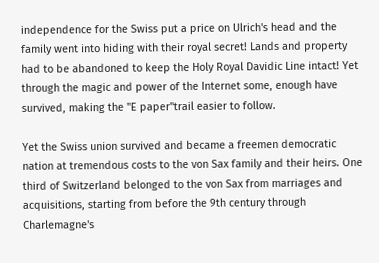independence for the Swiss put a price on Ulrich's head and the family went into hiding with their royal secret! Lands and property had to be abandoned to keep the Holy Royal Davidic Line intact! Yet through the magic and power of the Internet some, enough have survived, making the "E paper"trail easier to follow.

Yet the Swiss union survived and became a freemen democratic nation at tremendous costs to the von Sax family and their heirs. One third of Switzerland belonged to the von Sax from marriages and acquisitions, starting from before the 9th century through Charlemagne's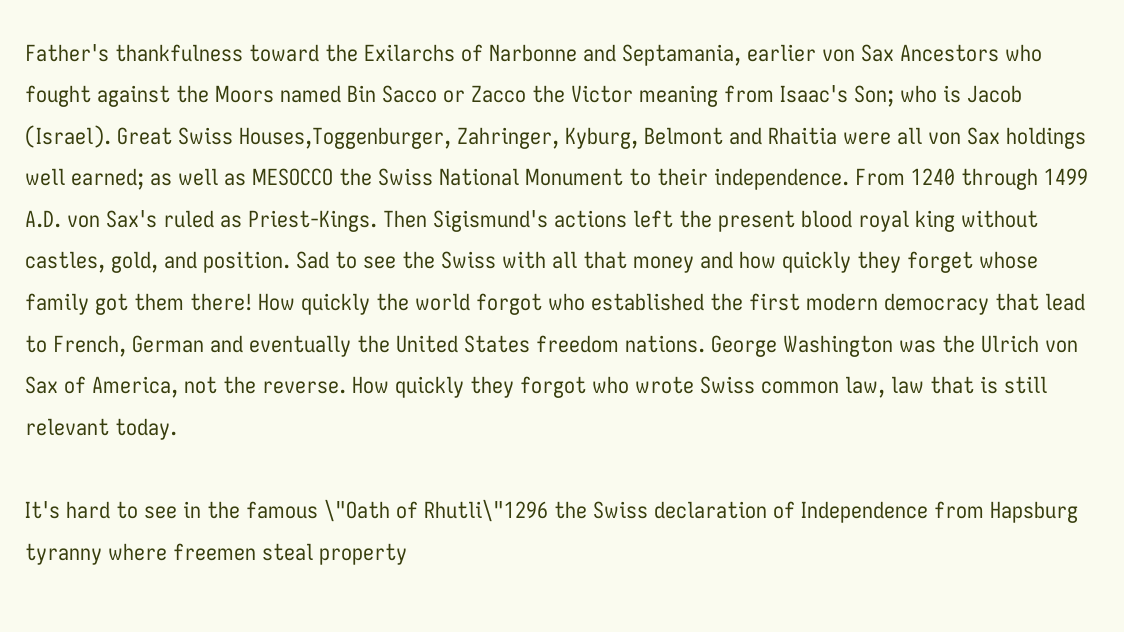Father's thankfulness toward the Exilarchs of Narbonne and Septamania, earlier von Sax Ancestors who fought against the Moors named Bin Sacco or Zacco the Victor meaning from Isaac's Son; who is Jacob (Israel). Great Swiss Houses,Toggenburger, Zahringer, Kyburg, Belmont and Rhaitia were all von Sax holdings well earned; as well as MESOCCO the Swiss National Monument to their independence. From 1240 through 1499 A.D. von Sax's ruled as Priest-Kings. Then Sigismund's actions left the present blood royal king without castles, gold, and position. Sad to see the Swiss with all that money and how quickly they forget whose family got them there! How quickly the world forgot who established the first modern democracy that lead to French, German and eventually the United States freedom nations. George Washington was the Ulrich von Sax of America, not the reverse. How quickly they forgot who wrote Swiss common law, law that is still relevant today.

It's hard to see in the famous \"Oath of Rhutli\"1296 the Swiss declaration of Independence from Hapsburg tyranny where freemen steal property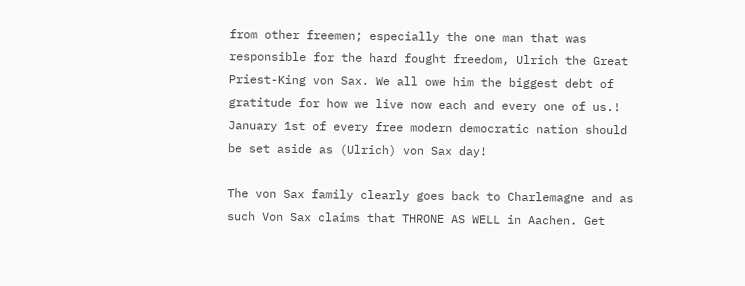from other freemen; especially the one man that was responsible for the hard fought freedom, Ulrich the Great Priest-King von Sax. We all owe him the biggest debt of gratitude for how we live now each and every one of us.! January 1st of every free modern democratic nation should be set aside as (Ulrich) von Sax day!

The von Sax family clearly goes back to Charlemagne and as such Von Sax claims that THRONE AS WELL in Aachen. Get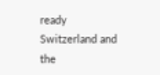ready Switzerland and the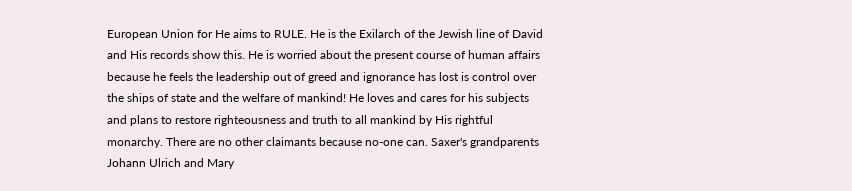European Union for He aims to RULE. He is the Exilarch of the Jewish line of David and His records show this. He is worried about the present course of human affairs because he feels the leadership out of greed and ignorance has lost is control over the ships of state and the welfare of mankind! He loves and cares for his subjects and plans to restore righteousness and truth to all mankind by His rightful monarchy. There are no other claimants because no-one can. Saxer's grandparents Johann Ulrich and Mary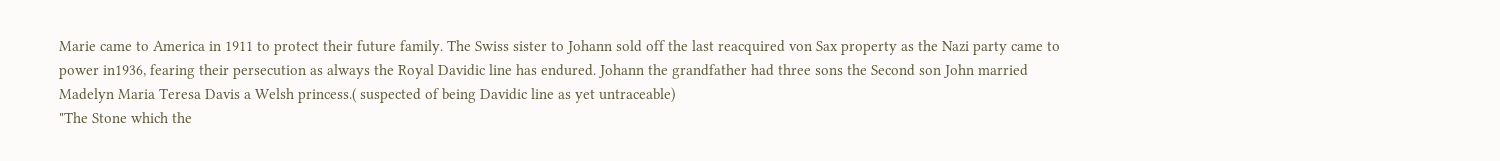Marie came to America in 1911 to protect their future family. The Swiss sister to Johann sold off the last reacquired von Sax property as the Nazi party came to power in1936, fearing their persecution as always the Royal Davidic line has endured. Johann the grandfather had three sons the Second son John married Madelyn Maria Teresa Davis a Welsh princess.( suspected of being Davidic line as yet untraceable)
"The Stone which the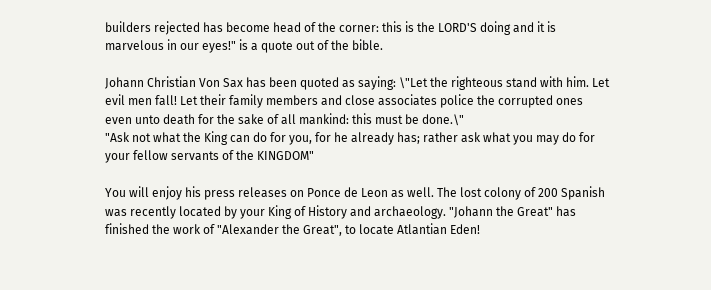builders rejected has become head of the corner: this is the LORD'S doing and it is marvelous in our eyes!" is a quote out of the bible.

Johann Christian Von Sax has been quoted as saying: \"Let the righteous stand with him. Let evil men fall! Let their family members and close associates police the corrupted ones even unto death for the sake of all mankind: this must be done.\"
"Ask not what the King can do for you, for he already has; rather ask what you may do for your fellow servants of the KINGDOM"

You will enjoy his press releases on Ponce de Leon as well. The lost colony of 200 Spanish was recently located by your King of History and archaeology. "Johann the Great" has finished the work of "Alexander the Great", to locate Atlantian Eden!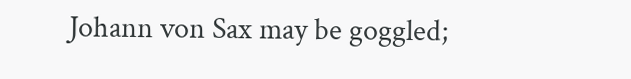Johann von Sax may be goggled;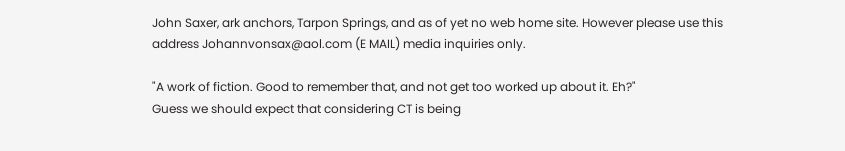John Saxer, ark anchors, Tarpon Springs, and as of yet no web home site. However please use this address Johannvonsax@aol.com (E MAIL) media inquiries only.

"A work of fiction. Good to remember that, and not get too worked up about it. Eh?"
Guess we should expect that considering CT is being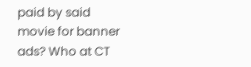paid by said movie for banner ads? Who at CT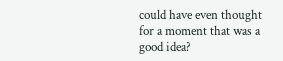could have even thought for a moment that was a good idea?